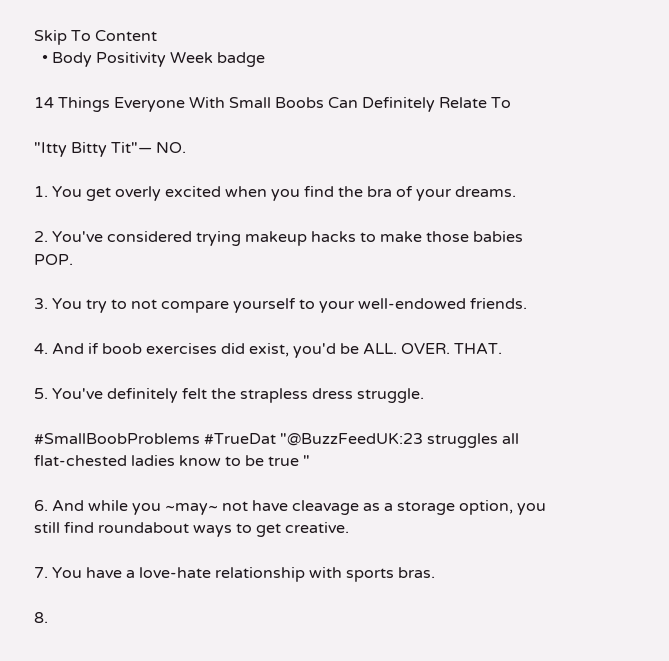Skip To Content
  • Body Positivity Week badge

14 Things Everyone With Small Boobs Can Definitely Relate To

"Itty Bitty Tit"— NO.

1. You get overly excited when you find the bra of your dreams.

2. You've considered trying makeup hacks to make those babies POP.

3. You try to not compare yourself to your well-endowed friends.

4. And if boob exercises did exist, you'd be ALL. OVER. THAT.

5. You've definitely felt the strapless dress struggle.

#SmallBoobProblems #TrueDat "@BuzzFeedUK:23 struggles all flat-chested ladies know to be true "

6. And while you ~may~ not have cleavage as a storage option, you still find roundabout ways to get creative.

7. You have a love-hate relationship with sports bras.

8.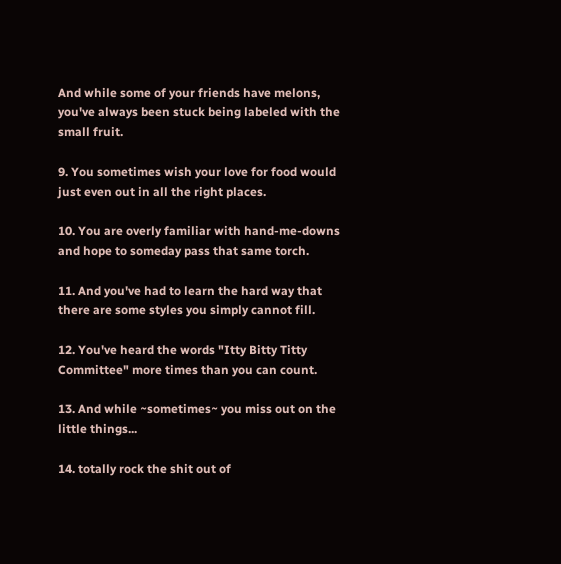And while some of your friends have melons, you've always been stuck being labeled with the small fruit.

9. You sometimes wish your love for food would just even out in all the right places.

10. You are overly familiar with hand-me-downs and hope to someday pass that same torch.

11. And you've had to learn the hard way that there are some styles you simply cannot fill.

12. You've heard the words "Itty Bitty Titty Committee" more times than you can count.

13. And while ~sometimes~ you miss out on the little things...

14. totally rock the shit out of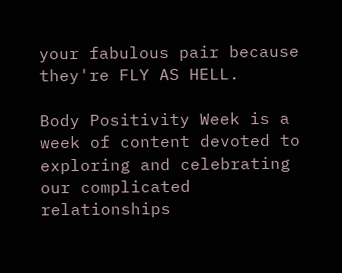your fabulous pair because they're FLY AS HELL.

Body Positivity Week is a week of content devoted to exploring and celebrating our complicated relationships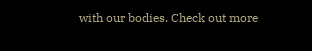with our bodies. Check out more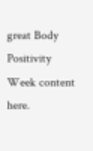great Body Positivity Week content here.